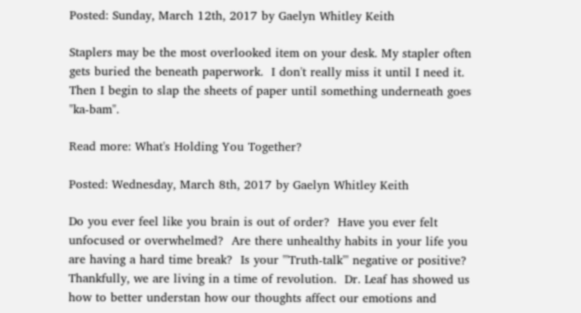Posted: Sunday, March 12th, 2017 by Gaelyn Whitley Keith

Staplers may be the most overlooked item on your desk. My stapler often gets buried the beneath paperwork.  I don't really miss it until I need it. Then I begin to slap the sheets of paper until something underneath goes "ka-bam".

Read more: What's Holding You Together?

Posted: Wednesday, March 8th, 2017 by Gaelyn Whitley Keith

Do you ever feel like you brain is out of order?  Have you ever felt unfocused or overwhelmed?  Are there unhealthy habits in your life you are having a hard time break?  Is your '''Truth-talk''' negative or positive?  Thankfully, we are living in a time of revolution.  Dr. Leaf has showed us how to better understan how our thoughts affect our emotions and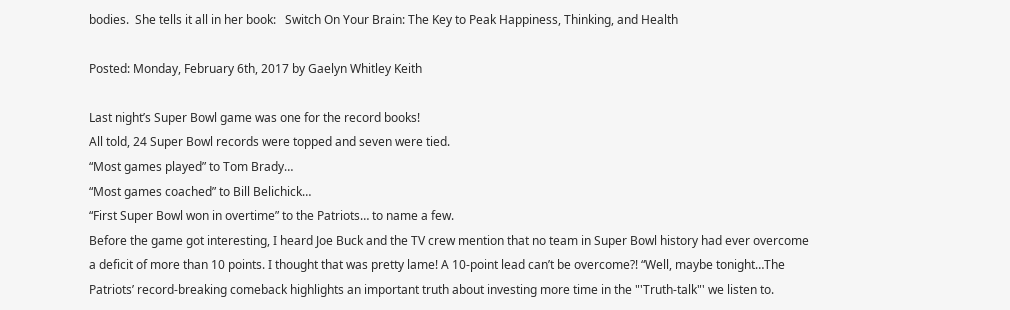bodies.  She tells it all in her book:   Switch On Your Brain: The Key to Peak Happiness, Thinking, and Health

Posted: Monday, February 6th, 2017 by Gaelyn Whitley Keith

Last night’s Super Bowl game was one for the record books!
All told, 24 Super Bowl records were topped and seven were tied.
“Most games played” to Tom Brady…
“Most games coached” to Bill Belichick…
“First Super Bowl won in overtime” to the Patriots… to name a few.
Before the game got interesting, I heard Joe Buck and the TV crew mention that no team in Super Bowl history had ever overcome a deficit of more than 10 points. I thought that was pretty lame! A 10-point lead can’t be overcome?! “Well, maybe tonight…The Patriots’ record-breaking comeback highlights an important truth about investing more time in the "'Truth-talk"' we listen to.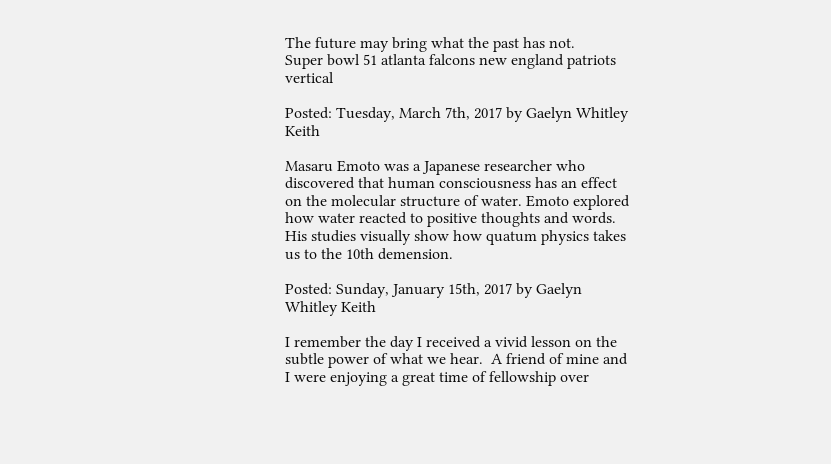The future may bring what the past has not.
Super bowl 51 atlanta falcons new england patriots vertical

Posted: Tuesday, March 7th, 2017 by Gaelyn Whitley Keith

Masaru Emoto was a Japanese researcher who discovered that human consciousness has an effect on the molecular structure of water. Emoto explored how water reacted to positive thoughts and words.  His studies visually show how quatum physics takes us to the 10th demension.

Posted: Sunday, January 15th, 2017 by Gaelyn Whitley Keith

I remember the day I received a vivid lesson on the subtle power of what we hear.  A friend of mine and I were enjoying a great time of fellowship over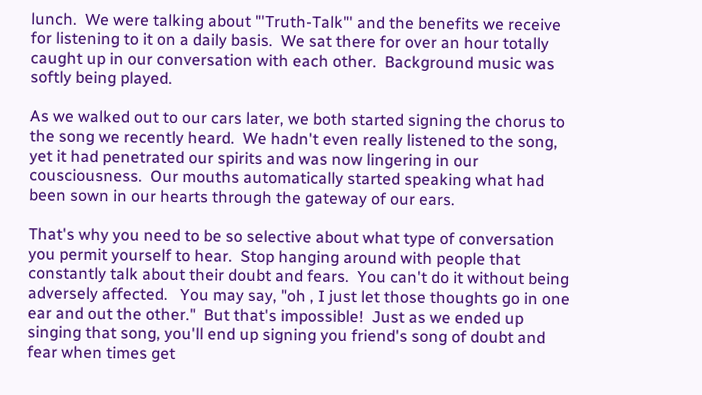lunch.  We were talking about "'Truth-Talk"' and the benefits we receive for listening to it on a daily basis.  We sat there for over an hour totally caught up in our conversation with each other.  Background music was softly being played.

As we walked out to our cars later, we both started signing the chorus to the song we recently heard.  We hadn't even really listened to the song, yet it had penetrated our spirits and was now lingering in our cousciousness.  Our mouths automatically started speaking what had been sown in our hearts through the gateway of our ears.

That's why you need to be so selective about what type of conversation you permit yourself to hear.  Stop hanging around with people that constantly talk about their doubt and fears.  You can't do it without being adversely affected.   You may say, "oh , I just let those thoughts go in one ear and out the other."  But that's impossible!  Just as we ended up singing that song, you'll end up signing you friend's song of doubt and fear when times get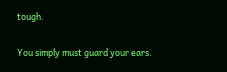tough.

You simply must guard your ears.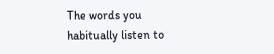The words you habitually listen to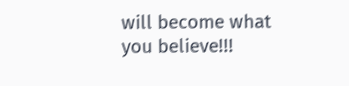will become what you believe!!!